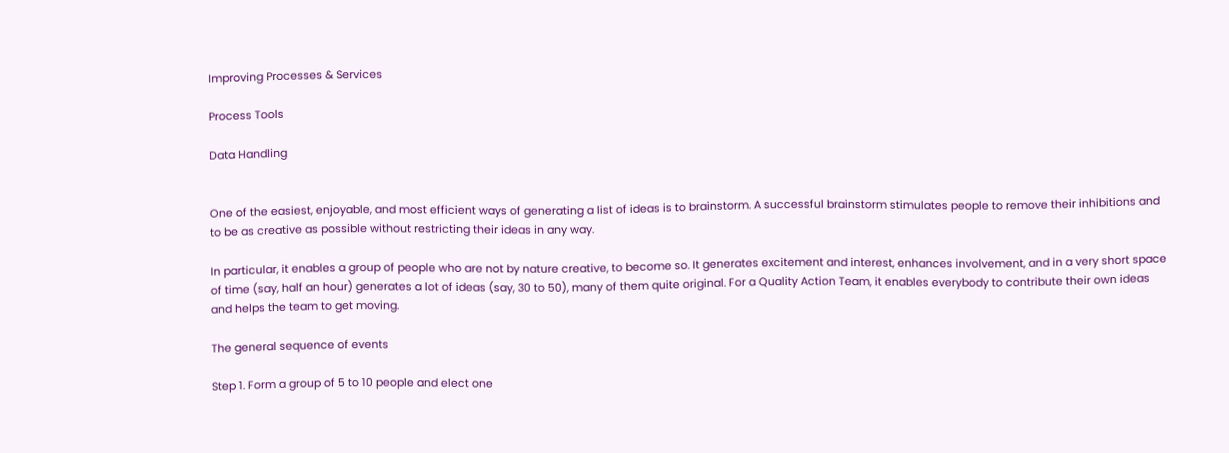Improving Processes & Services

Process Tools

Data Handling


One of the easiest, enjoyable, and most efficient ways of generating a list of ideas is to brainstorm. A successful brainstorm stimulates people to remove their inhibitions and to be as creative as possible without restricting their ideas in any way.

In particular, it enables a group of people who are not by nature creative, to become so. It generates excitement and interest, enhances involvement, and in a very short space of time (say, half an hour) generates a lot of ideas (say, 30 to 50), many of them quite original. For a Quality Action Team, it enables everybody to contribute their own ideas and helps the team to get moving.

The general sequence of events

Step 1. Form a group of 5 to 10 people and elect one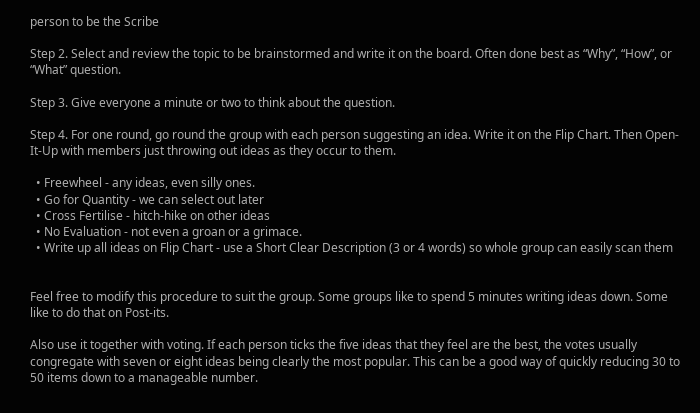person to be the Scribe

Step 2. Select and review the topic to be brainstormed and write it on the board. Often done best as “Why”, “How”, or “What” question.

Step 3. Give everyone a minute or two to think about the question.

Step 4. For one round, go round the group with each person suggesting an idea. Write it on the Flip Chart. Then Open-It-Up with members just throwing out ideas as they occur to them.

  • Freewheel - any ideas, even silly ones.
  • Go for Quantity - we can select out later
  • Cross Fertilise - hitch-hike on other ideas
  • No Evaluation - not even a groan or a grimace.
  • Write up all ideas on Flip Chart - use a Short Clear Description (3 or 4 words) so whole group can easily scan them


Feel free to modify this procedure to suit the group. Some groups like to spend 5 minutes writing ideas down. Some like to do that on Post-its.

Also use it together with voting. If each person ticks the five ideas that they feel are the best, the votes usually congregate with seven or eight ideas being clearly the most popular. This can be a good way of quickly reducing 30 to 50 items down to a manageable number.